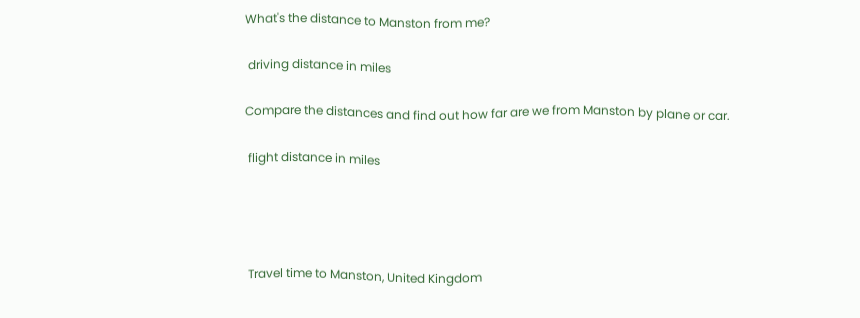What's the distance to Manston from me?

 driving distance in miles

Compare the distances and find out how far are we from Manston by plane or car.

 flight distance in miles




 Travel time to Manston, United Kingdom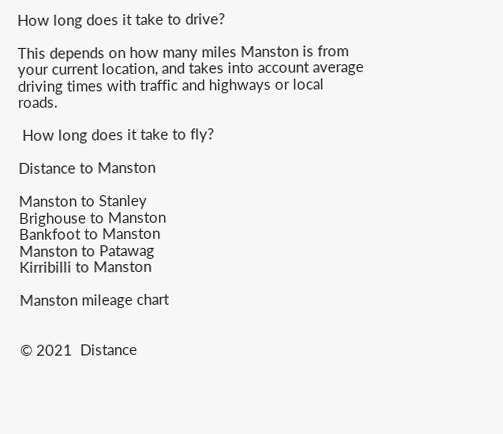How long does it take to drive?

This depends on how many miles Manston is from your current location, and takes into account average driving times with traffic and highways or local roads.

 How long does it take to fly?

Distance to Manston

Manston to Stanley
Brighouse to Manston
Bankfoot to Manston
Manston to Patawag
Kirribilli to Manston

Manston mileage chart


© 2021  Distance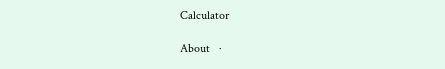Calculator

About   ·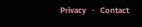Privacy   ·   Contact